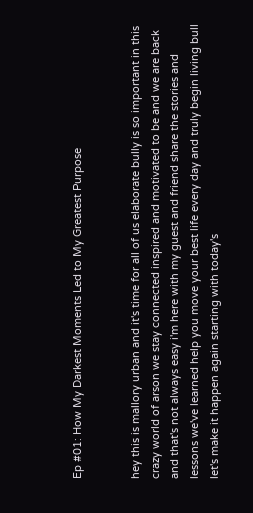Ep #01: How My Darkest Moments Led to My Greatest Purpose


hey this is mallory urban and it's time for all of us elaborate bully is so important in this crazy world of arson we stay connected inspired and motivated to be and we are back and that's not always easy i'm here with my guest and friend share the stories and lessons we've learned help you move your best life every day and truly begin living bull let's make it happen again starting with today's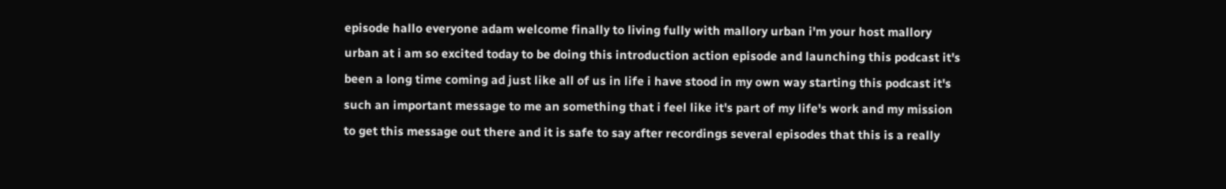episode hallo everyone adam welcome finally to living fully with mallory urban i'm your host mallory urban at i am so excited today to be doing this introduction action episode and launching this podcast it's been a long time coming ad just like all of us in life i have stood in my own way starting this podcast it's such an important message to me an something that i feel like it's part of my life's work and my mission to get this message out there and it is safe to say after recordings several episodes that this is a really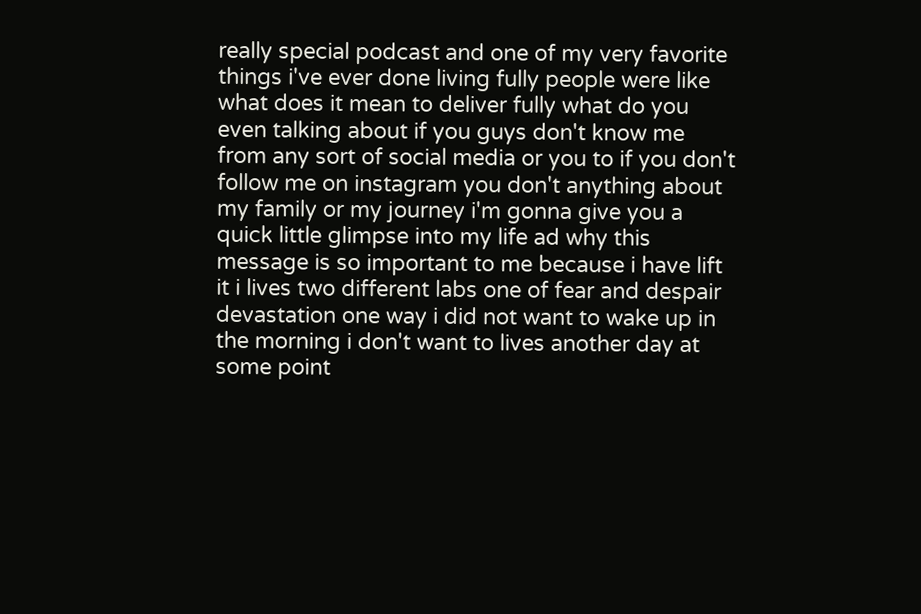really special podcast and one of my very favorite things i've ever done living fully people were like what does it mean to deliver fully what do you even talking about if you guys don't know me from any sort of social media or you to if you don't follow me on instagram you don't anything about my family or my journey i'm gonna give you a quick little glimpse into my life ad why this message is so important to me because i have lift it i lives two different labs one of fear and despair devastation one way i did not want to wake up in the morning i don't want to lives another day at some point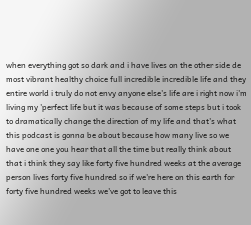when everything got so dark and i have lives on the other side de most vibrant healthy choice full incredible incredible life and they entire world i truly do not envy anyone else's life are i right now i'm living my 'perfect life but it was because of some steps but i took to dramatically change the direction of my life and that's what this podcast is gonna be about because how many live so we have one one you hear that all the time but really think about that i think they say like forty five hundred weeks at the average person lives forty five hundred so if we're here on this earth for forty five hundred weeks we've got to leave this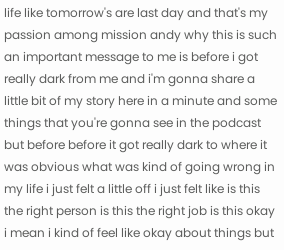life like tomorrow's are last day and that's my passion among mission andy why this is such an important message to me is before i got really dark from me and i'm gonna share a little bit of my story here in a minute and some things that you're gonna see in the podcast but before before it got really dark to where it was obvious what was kind of going wrong in my life i just felt a little off i just felt like is this the right person is this the right job is this okay i mean i kind of feel like okay about things but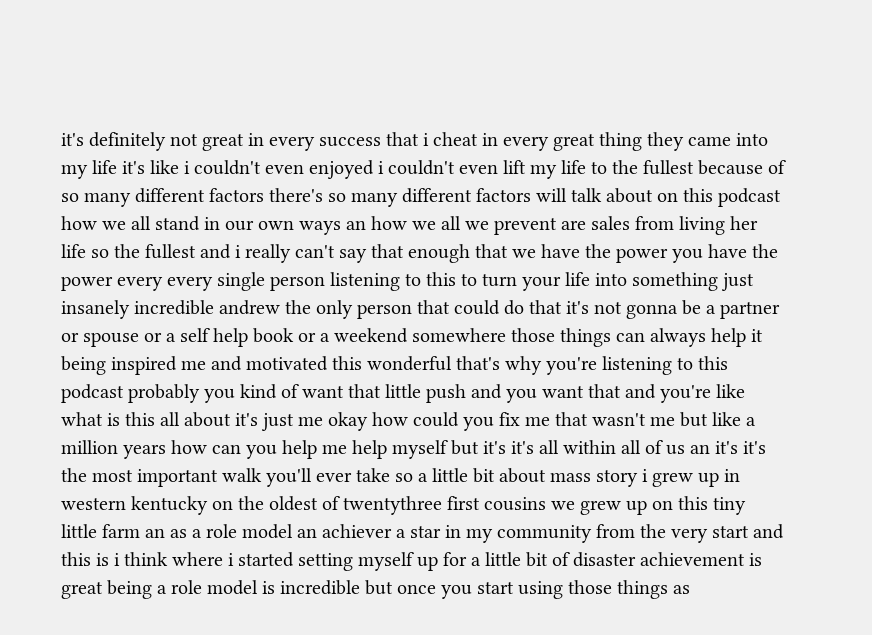it's definitely not great in every success that i cheat in every great thing they came into my life it's like i couldn't even enjoyed i couldn't even lift my life to the fullest because of so many different factors there's so many different factors will talk about on this podcast how we all stand in our own ways an how we all we prevent are sales from living her life so the fullest and i really can't say that enough that we have the power you have the power every every single person listening to this to turn your life into something just insanely incredible andrew the only person that could do that it's not gonna be a partner or spouse or a self help book or a weekend somewhere those things can always help it being inspired me and motivated this wonderful that's why you're listening to this podcast probably you kind of want that little push and you want that and you're like what is this all about it's just me okay how could you fix me that wasn't me but like a million years how can you help me help myself but it's it's all within all of us an it's it's the most important walk you'll ever take so a little bit about mass story i grew up in western kentucky on the oldest of twentythree first cousins we grew up on this tiny little farm an as a role model an achiever a star in my community from the very start and this is i think where i started setting myself up for a little bit of disaster achievement is great being a role model is incredible but once you start using those things as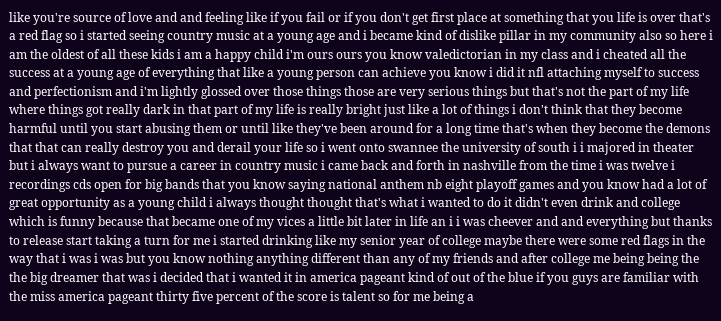like you're source of love and and feeling like if you fail or if you don't get first place at something that you life is over that's a red flag so i started seeing country music at a young age and i became kind of dislike pillar in my community also so here i am the oldest of all these kids i am a happy child i'm ours ours you know valedictorian in my class and i cheated all the success at a young age of everything that like a young person can achieve you know i did it nfl attaching myself to success and perfectionism and i'm lightly glossed over those things those are very serious things but that's not the part of my life where things got really dark in that part of my life is really bright just like a lot of things i don't think that they become harmful until you start abusing them or until like they've been around for a long time that's when they become the demons that that can really destroy you and derail your life so i went onto swannee the university of south i i majored in theater but i always want to pursue a career in country music i came back and forth in nashville from the time i was twelve i recordings cds open for big bands that you know saying national anthem nb eight playoff games and you know had a lot of great opportunity as a young child i always thought thought that's what i wanted to do it didn't even drink and college which is funny because that became one of my vices a little bit later in life an i i was cheever and and everything but thanks to release start taking a turn for me i started drinking like my senior year of college maybe there were some red flags in the way that i was i was but you know nothing anything different than any of my friends and after college me being being the the big dreamer that was i decided that i wanted it in america pageant kind of out of the blue if you guys are familiar with the miss america pageant thirty five percent of the score is talent so for me being a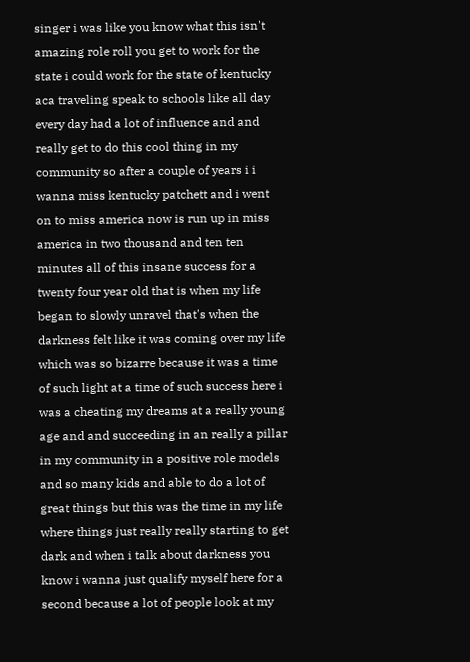singer i was like you know what this isn't amazing role roll you get to work for the state i could work for the state of kentucky aca traveling speak to schools like all day every day had a lot of influence and and really get to do this cool thing in my community so after a couple of years i i wanna miss kentucky patchett and i went on to miss america now is run up in miss america in two thousand and ten ten minutes all of this insane success for a twenty four year old that is when my life began to slowly unravel that's when the darkness felt like it was coming over my life which was so bizarre because it was a time of such light at a time of such success here i was a cheating my dreams at a really young age and and succeeding in an really a pillar in my community in a positive role models and so many kids and able to do a lot of great things but this was the time in my life where things just really really starting to get dark and when i talk about darkness you know i wanna just qualify myself here for a second because a lot of people look at my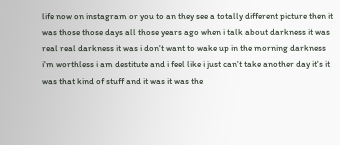life now on instagram or you to an they see a totally different picture then it was those those days all those years ago when i talk about darkness it was real real darkness it was i don't want to wake up in the morning darkness i'm worthless i am destitute and i feel like i just can't take another day it's it was that kind of stuff and it was it was the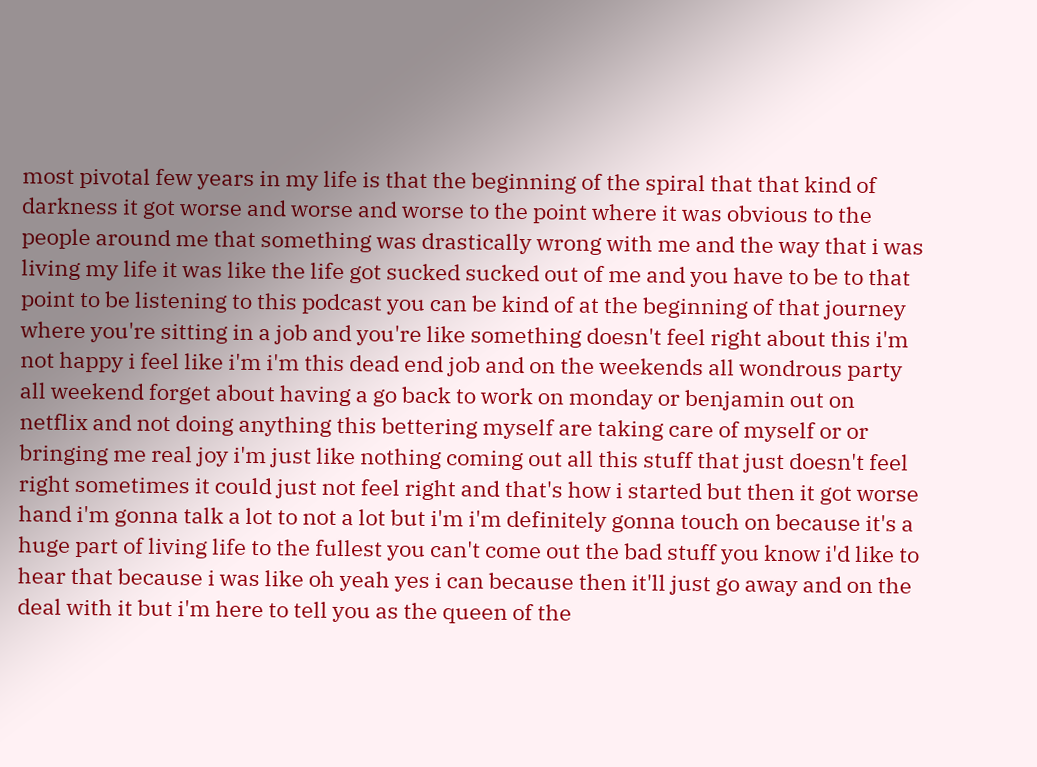most pivotal few years in my life is that the beginning of the spiral that that kind of darkness it got worse and worse and worse to the point where it was obvious to the people around me that something was drastically wrong with me and the way that i was living my life it was like the life got sucked sucked out of me and you have to be to that point to be listening to this podcast you can be kind of at the beginning of that journey where you're sitting in a job and you're like something doesn't feel right about this i'm not happy i feel like i'm i'm this dead end job and on the weekends all wondrous party all weekend forget about having a go back to work on monday or benjamin out on netflix and not doing anything this bettering myself are taking care of myself or or bringing me real joy i'm just like nothing coming out all this stuff that just doesn't feel right sometimes it could just not feel right and that's how i started but then it got worse hand i'm gonna talk a lot to not a lot but i'm i'm definitely gonna touch on because it's a huge part of living life to the fullest you can't come out the bad stuff you know i'd like to hear that because i was like oh yeah yes i can because then it'll just go away and on the deal with it but i'm here to tell you as the queen of the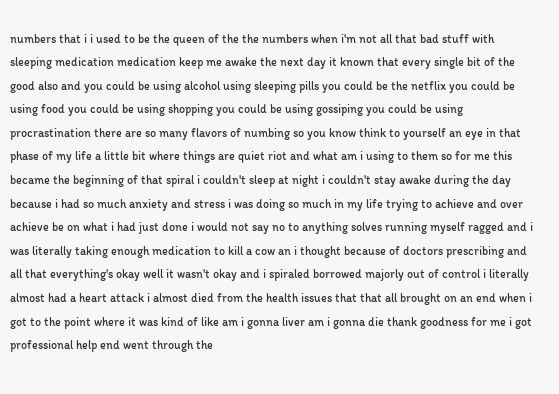numbers that i i used to be the queen of the the numbers when i'm not all that bad stuff with sleeping medication medication keep me awake the next day it known that every single bit of the good also and you could be using alcohol using sleeping pills you could be the netflix you could be using food you could be using shopping you could be using gossiping you could be using procrastination there are so many flavors of numbing so you know think to yourself an eye in that phase of my life a little bit where things are quiet riot and what am i using to them so for me this became the beginning of that spiral i couldn't sleep at night i couldn't stay awake during the day because i had so much anxiety and stress i was doing so much in my life trying to achieve and over achieve be on what i had just done i would not say no to anything solves running myself ragged and i was literally taking enough medication to kill a cow an i thought because of doctors prescribing and all that everything's okay well it wasn't okay and i spiraled borrowed majorly out of control i literally almost had a heart attack i almost died from the health issues that that all brought on an end when i got to the point where it was kind of like am i gonna liver am i gonna die thank goodness for me i got professional help end went through the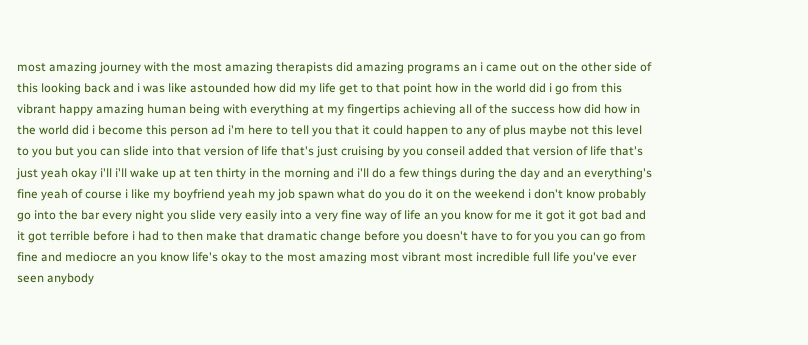most amazing journey with the most amazing therapists did amazing programs an i came out on the other side of this looking back and i was like astounded how did my life get to that point how in the world did i go from this vibrant happy amazing human being with everything at my fingertips achieving all of the success how did how in the world did i become this person ad i'm here to tell you that it could happen to any of plus maybe not this level to you but you can slide into that version of life that's just cruising by you conseil added that version of life that's just yeah okay i'll i'll wake up at ten thirty in the morning and i'll do a few things during the day and an everything's fine yeah of course i like my boyfriend yeah my job spawn what do you do it on the weekend i don't know probably go into the bar every night you slide very easily into a very fine way of life an you know for me it got it got bad and it got terrible before i had to then make that dramatic change before you doesn't have to for you you can go from fine and mediocre an you know life's okay to the most amazing most vibrant most incredible full life you've ever seen anybody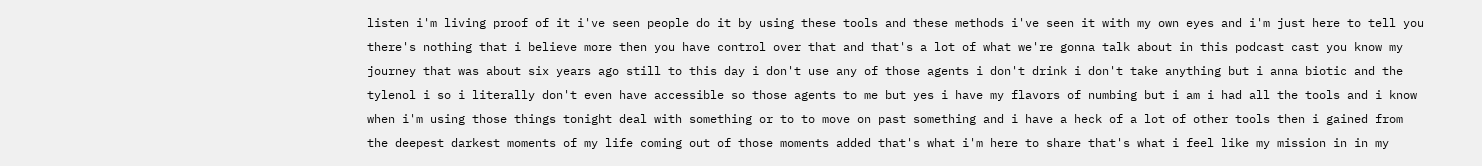listen i'm living proof of it i've seen people do it by using these tools and these methods i've seen it with my own eyes and i'm just here to tell you there's nothing that i believe more then you have control over that and that's a lot of what we're gonna talk about in this podcast cast you know my journey that was about six years ago still to this day i don't use any of those agents i don't drink i don't take anything but i anna biotic and the tylenol i so i literally don't even have accessible so those agents to me but yes i have my flavors of numbing but i am i had all the tools and i know when i'm using those things tonight deal with something or to to move on past something and i have a heck of a lot of other tools then i gained from the deepest darkest moments of my life coming out of those moments added that's what i'm here to share that's what i feel like my mission in in my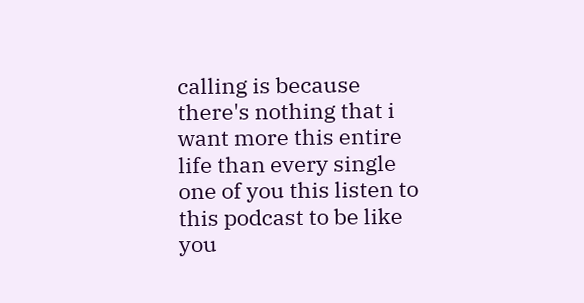calling is because there's nothing that i want more this entire life than every single one of you this listen to this podcast to be like you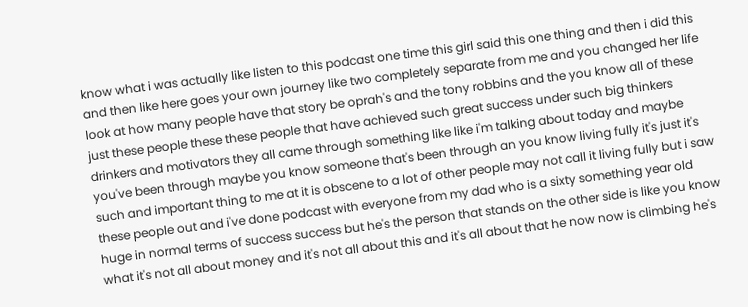know what i was actually like listen to this podcast one time this girl said this one thing and then i did this and then like here goes your own journey like two completely separate from me and you changed her life look at how many people have that story be oprah's and the tony robbins and the you know all of these just these people these these people that have achieved such great success under such big thinkers drinkers and motivators they all came through something like like i'm talking about today and maybe you've been through maybe you know someone that's been through an you know living fully it's just it's such and important thing to me at it is obscene to a lot of other people may not call it living fully but i saw these people out and i've done podcast with everyone from my dad who is a sixty something year old huge in normal terms of success success but he's the person that stands on the other side is like you know what it's not all about money and it's not all about this and it's all about that he now now is climbing he's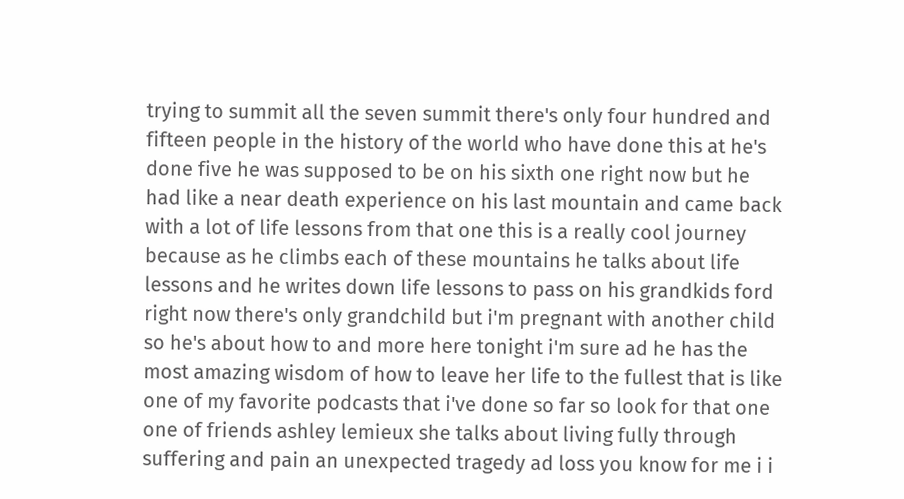trying to summit all the seven summit there's only four hundred and fifteen people in the history of the world who have done this at he's done five he was supposed to be on his sixth one right now but he had like a near death experience on his last mountain and came back with a lot of life lessons from that one this is a really cool journey because as he climbs each of these mountains he talks about life lessons and he writes down life lessons to pass on his grandkids ford right now there's only grandchild but i'm pregnant with another child so he's about how to and more here tonight i'm sure ad he has the most amazing wisdom of how to leave her life to the fullest that is like one of my favorite podcasts that i've done so far so look for that one one of friends ashley lemieux she talks about living fully through suffering and pain an unexpected tragedy ad loss you know for me i i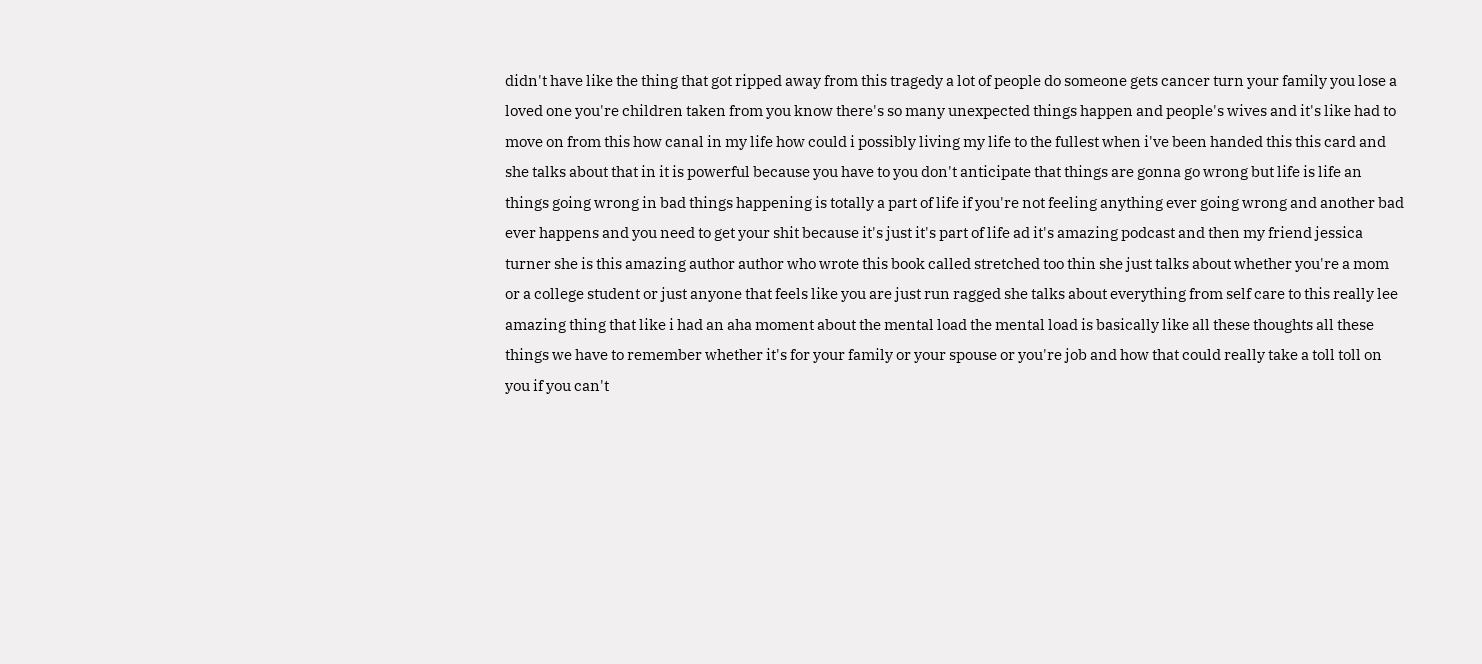didn't have like the thing that got ripped away from this tragedy a lot of people do someone gets cancer turn your family you lose a loved one you're children taken from you know there's so many unexpected things happen and people's wives and it's like had to move on from this how canal in my life how could i possibly living my life to the fullest when i've been handed this this card and she talks about that in it is powerful because you have to you don't anticipate that things are gonna go wrong but life is life an things going wrong in bad things happening is totally a part of life if you're not feeling anything ever going wrong and another bad ever happens and you need to get your shit because it's just it's part of life ad it's amazing podcast and then my friend jessica turner she is this amazing author author who wrote this book called stretched too thin she just talks about whether you're a mom or a college student or just anyone that feels like you are just run ragged she talks about everything from self care to this really lee amazing thing that like i had an aha moment about the mental load the mental load is basically like all these thoughts all these things we have to remember whether it's for your family or your spouse or you're job and how that could really take a toll toll on you if you can't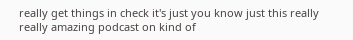really get things in check it's just you know just this really really amazing podcast on kind of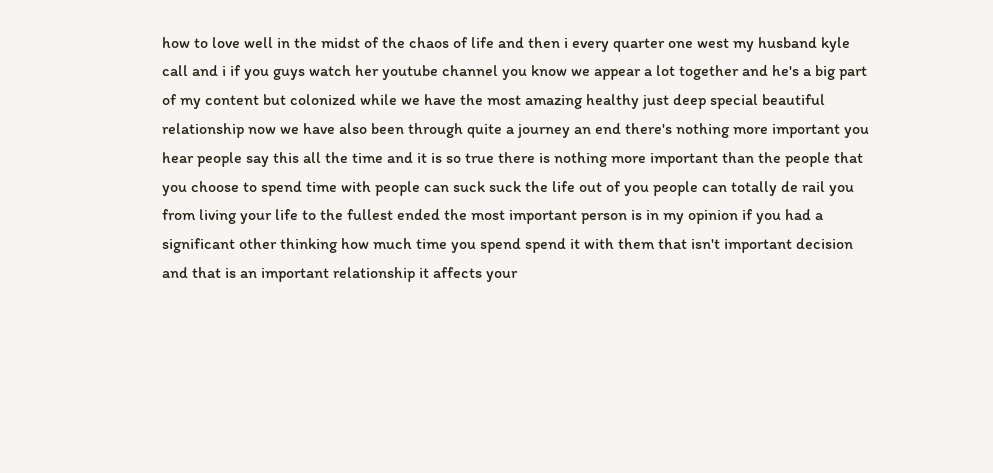how to love well in the midst of the chaos of life and then i every quarter one west my husband kyle call and i if you guys watch her youtube channel you know we appear a lot together and he's a big part of my content but colonized while we have the most amazing healthy just deep special beautiful relationship now we have also been through quite a journey an end there's nothing more important you hear people say this all the time and it is so true there is nothing more important than the people that you choose to spend time with people can suck suck the life out of you people can totally de rail you from living your life to the fullest ended the most important person is in my opinion if you had a significant other thinking how much time you spend spend it with them that isn't important decision and that is an important relationship it affects your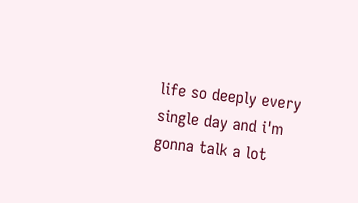life so deeply every single day and i'm gonna talk a lot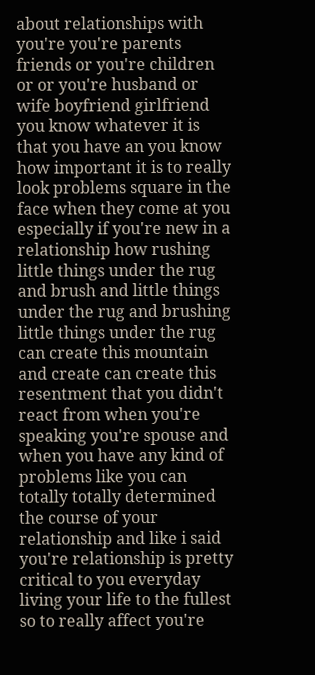about relationships with you're you're parents friends or you're children or or you're husband or wife boyfriend girlfriend you know whatever it is that you have an you know how important it is to really look problems square in the face when they come at you especially if you're new in a relationship how rushing little things under the rug and brush and little things under the rug and brushing little things under the rug can create this mountain and create can create this resentment that you didn't react from when you're speaking you're spouse and when you have any kind of problems like you can totally totally determined the course of your relationship and like i said you're relationship is pretty critical to you everyday living your life to the fullest so to really affect you're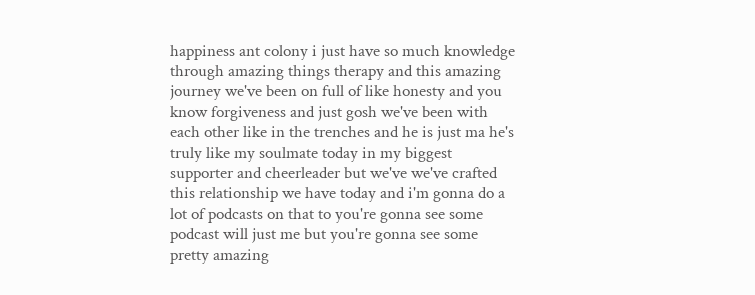happiness ant colony i just have so much knowledge through amazing things therapy and this amazing journey we've been on full of like honesty and you know forgiveness and just gosh we've been with each other like in the trenches and he is just ma he's truly like my soulmate today in my biggest supporter and cheerleader but we've we've crafted this relationship we have today and i'm gonna do a lot of podcasts on that to you're gonna see some podcast will just me but you're gonna see some pretty amazing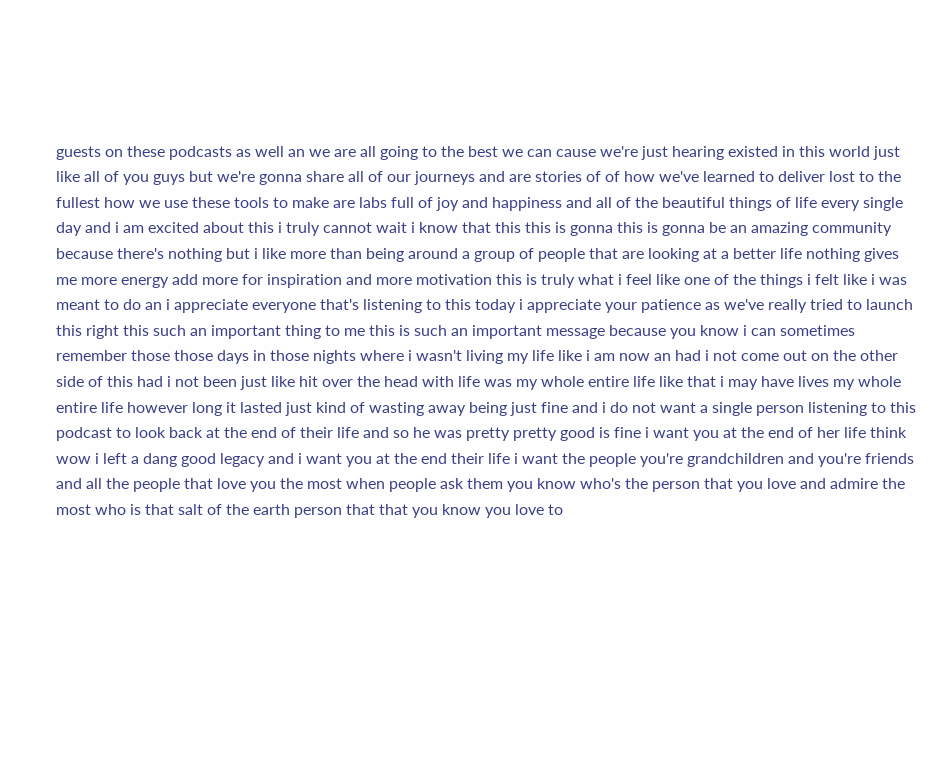guests on these podcasts as well an we are all going to the best we can cause we're just hearing existed in this world just like all of you guys but we're gonna share all of our journeys and are stories of of how we've learned to deliver lost to the fullest how we use these tools to make are labs full of joy and happiness and all of the beautiful things of life every single day and i am excited about this i truly cannot wait i know that this this is gonna this is gonna be an amazing community because there's nothing but i like more than being around a group of people that are looking at a better life nothing gives me more energy add more for inspiration and more motivation this is truly what i feel like one of the things i felt like i was meant to do an i appreciate everyone that's listening to this today i appreciate your patience as we've really tried to launch this right this such an important thing to me this is such an important message because you know i can sometimes remember those those days in those nights where i wasn't living my life like i am now an had i not come out on the other side of this had i not been just like hit over the head with life was my whole entire life like that i may have lives my whole entire life however long it lasted just kind of wasting away being just fine and i do not want a single person listening to this podcast to look back at the end of their life and so he was pretty pretty good is fine i want you at the end of her life think wow i left a dang good legacy and i want you at the end their life i want the people you're grandchildren and you're friends and all the people that love you the most when people ask them you know who's the person that you love and admire the most who is that salt of the earth person that that you know you love to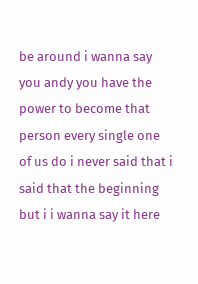be around i wanna say you andy you have the power to become that person every single one of us do i never said that i said that the beginning but i i wanna say it here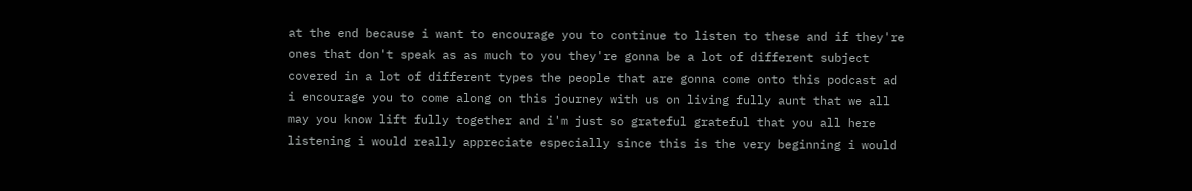at the end because i want to encourage you to continue to listen to these and if they're ones that don't speak as as much to you they're gonna be a lot of different subject covered in a lot of different types the people that are gonna come onto this podcast ad i encourage you to come along on this journey with us on living fully aunt that we all may you know lift fully together and i'm just so grateful grateful that you all here listening i would really appreciate especially since this is the very beginning i would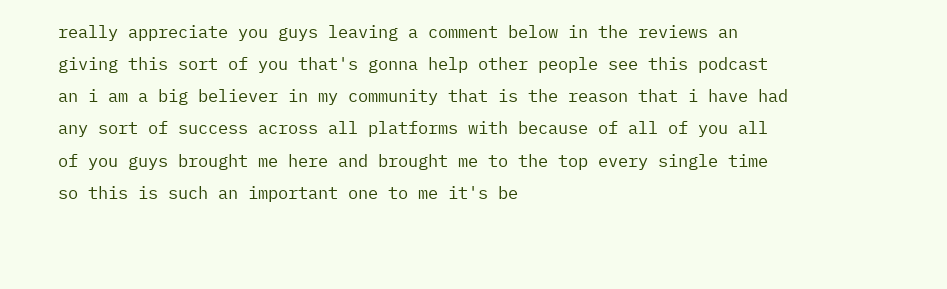really appreciate you guys leaving a comment below in the reviews an giving this sort of you that's gonna help other people see this podcast an i am a big believer in my community that is the reason that i have had any sort of success across all platforms with because of all of you all of you guys brought me here and brought me to the top every single time so this is such an important one to me it's be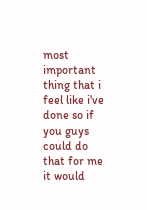most important thing that i feel like i've done so if you guys could do that for me it would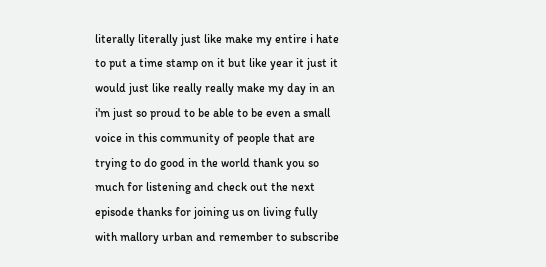literally literally just like make my entire i hate to put a time stamp on it but like year it just it would just like really really make my day in an i'm just so proud to be able to be even a small voice in this community of people that are trying to do good in the world thank you so much for listening and check out the next episode thanks for joining us on living fully with mallory urban and remember to subscribe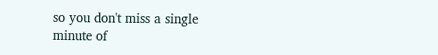so you don't miss a single minute of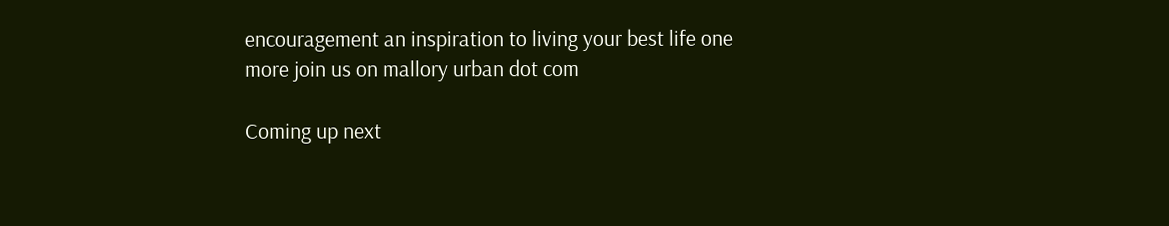encouragement an inspiration to living your best life one more join us on mallory urban dot com

Coming up next